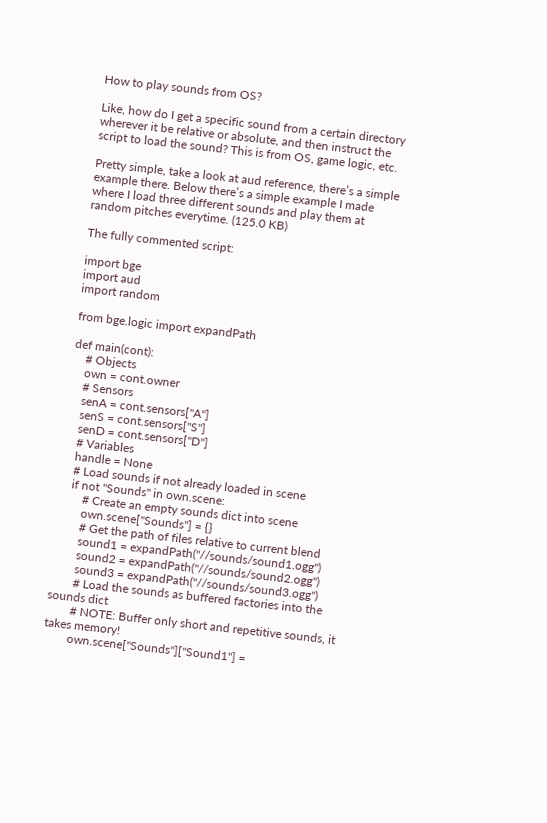How to play sounds from OS?

Like, how do I get a specific sound from a certain directory wherever it be relative or absolute, and then instruct the script to load the sound? This is from OS, game logic, etc.

Pretty simple, take a look at aud reference, there’s a simple example there. Below there’s a simple example I made where I load three different sounds and play them at random pitches everytime. (125.0 KB)

The fully commented script:

import bge
import aud
import random

from bge.logic import expandPath

def main(cont):
    # Objects
    own = cont.owner
    # Sensors
    senA = cont.sensors["A"]
    senS = cont.sensors["S"]
    senD = cont.sensors["D"]
    # Variables
    handle = None
    # Load sounds if not already loaded in scene
    if not "Sounds" in own.scene:
        # Create an empty sounds dict into scene
        own.scene["Sounds"] = {}
        # Get the path of files relative to current blend
        sound1 = expandPath("//sounds/sound1.ogg")
        sound2 = expandPath("//sounds/sound2.ogg")
        sound3 = expandPath("//sounds/sound3.ogg")
        # Load the sounds as buffered factories into the sounds dict
        # NOTE: Buffer only short and repetitive sounds, it takes memory!
        own.scene["Sounds"]["Sound1"] =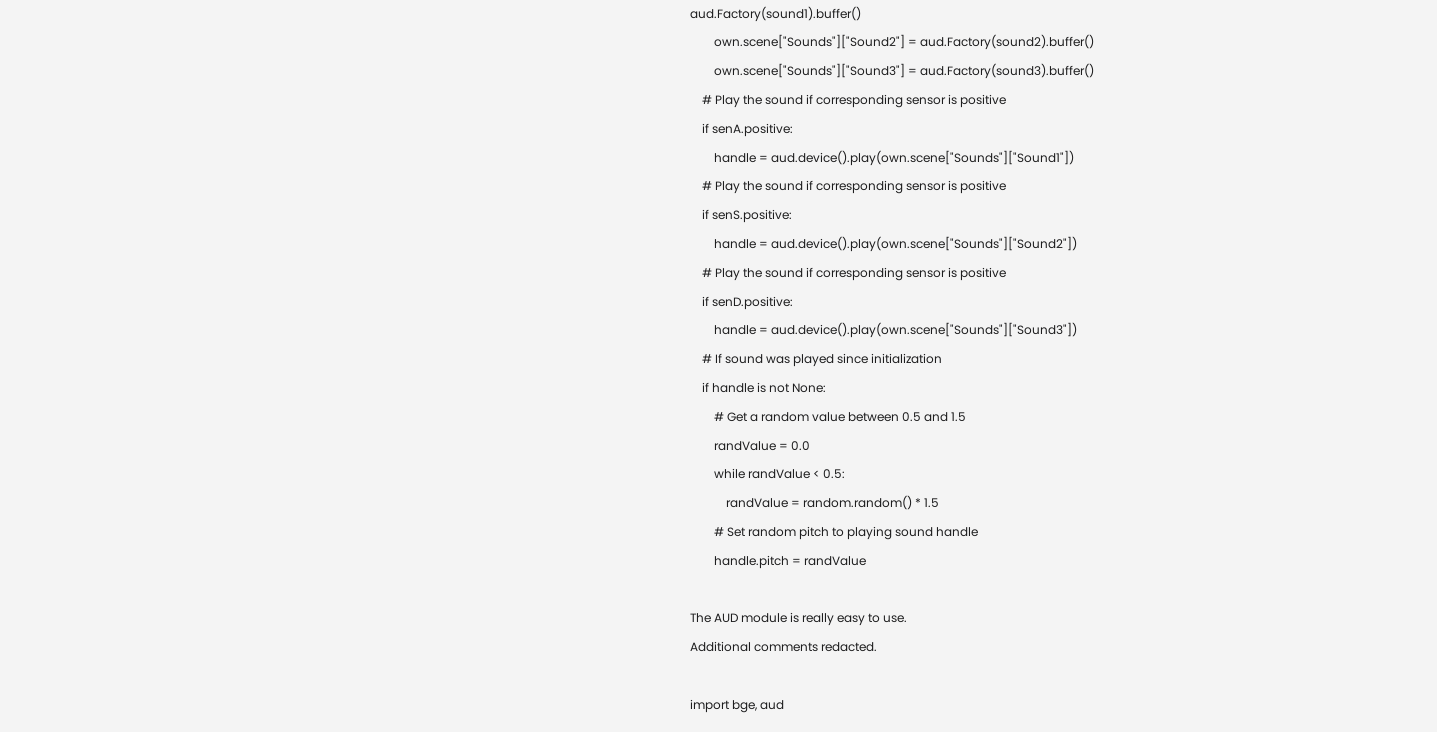aud.Factory(sound1).buffer()
        own.scene["Sounds"]["Sound2"] = aud.Factory(sound2).buffer()
        own.scene["Sounds"]["Sound3"] = aud.Factory(sound3).buffer()
    # Play the sound if corresponding sensor is positive
    if senA.positive:
        handle = aud.device().play(own.scene["Sounds"]["Sound1"])
    # Play the sound if corresponding sensor is positive
    if senS.positive:
        handle = aud.device().play(own.scene["Sounds"]["Sound2"])
    # Play the sound if corresponding sensor is positive
    if senD.positive:
        handle = aud.device().play(own.scene["Sounds"]["Sound3"])
    # If sound was played since initialization
    if handle is not None:
        # Get a random value between 0.5 and 1.5
        randValue = 0.0
        while randValue < 0.5:
            randValue = random.random() * 1.5
        # Set random pitch to playing sound handle
        handle.pitch = randValue

The AUD module is really easy to use.
Additional comments redacted.

import bge, aud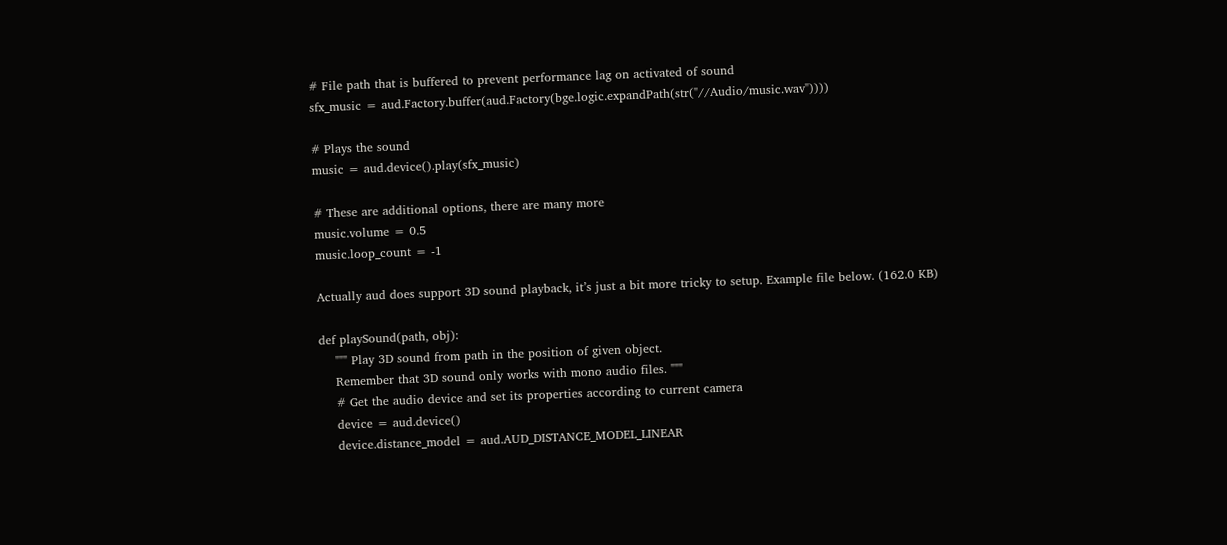# File path that is buffered to prevent performance lag on activated of sound
sfx_music = aud.Factory.buffer(aud.Factory(bge.logic.expandPath(str("//Audio/music.wav"))))

# Plays the sound
music = aud.device().play(sfx_music)

# These are additional options, there are many more
music.volume = 0.5
music.loop_count = -1

Actually aud does support 3D sound playback, it’s just a bit more tricky to setup. Example file below. (162.0 KB)

def playSound(path, obj):
    """ Play 3D sound from path in the position of given object.
    Remember that 3D sound only works with mono audio files. """
    # Get the audio device and set its properties according to current camera
    device = aud.device()
    device.distance_model = aud.AUD_DISTANCE_MODEL_LINEAR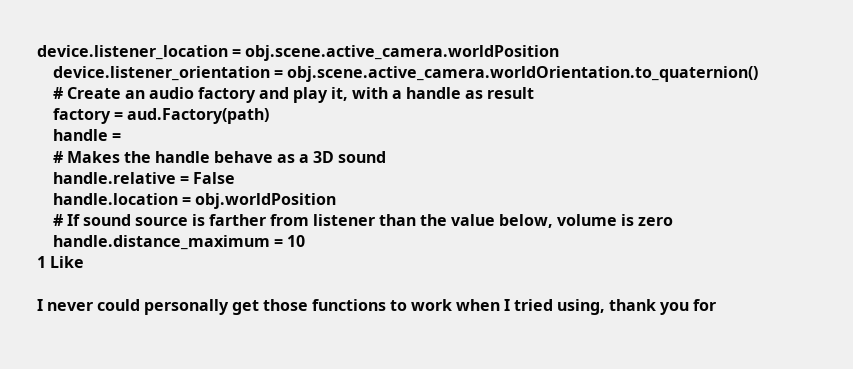device.listener_location = obj.scene.active_camera.worldPosition
    device.listener_orientation = obj.scene.active_camera.worldOrientation.to_quaternion()
    # Create an audio factory and play it, with a handle as result
    factory = aud.Factory(path)
    handle =
    # Makes the handle behave as a 3D sound
    handle.relative = False
    handle.location = obj.worldPosition
    # If sound source is farther from listener than the value below, volume is zero
    handle.distance_maximum = 10
1 Like

I never could personally get those functions to work when I tried using, thank you for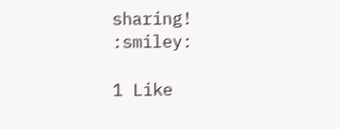sharing! :smiley:

1 Like